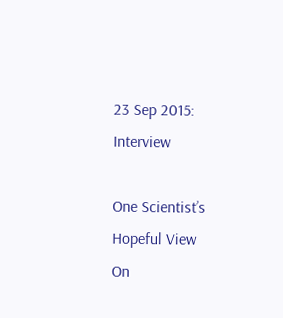23 Sep 2015: Interview

One Scientist’s Hopeful View
On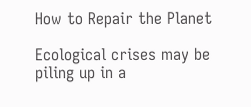How to Repair the Planet

Ecological crises may be piling up in a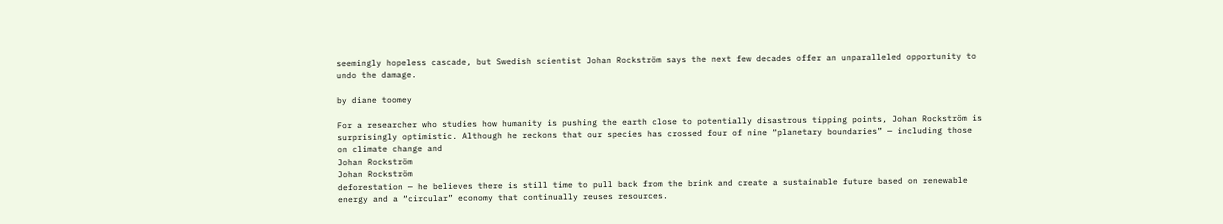seemingly hopeless cascade, but Swedish scientist Johan Rockström says the next few decades offer an unparalleled opportunity to undo the damage.

by diane toomey

For a researcher who studies how humanity is pushing the earth close to potentially disastrous tipping points, Johan Rockström is surprisingly optimistic. Although he reckons that our species has crossed four of nine “planetary boundaries” — including those on climate change and
Johan Rockström
Johan Rockström
deforestation — he believes there is still time to pull back from the brink and create a sustainable future based on renewable energy and a “circular” economy that continually reuses resources.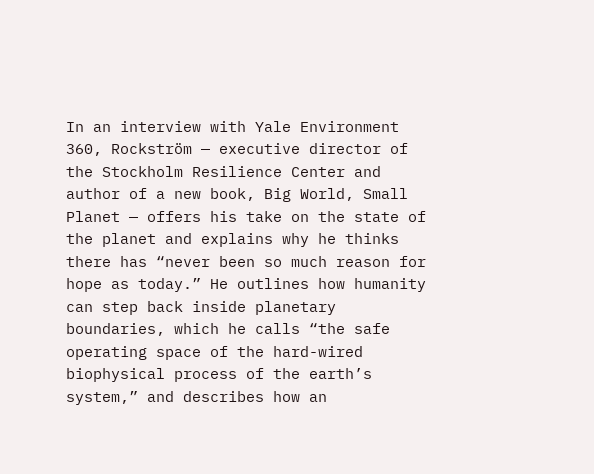In an interview with Yale Environment 360, Rockström — executive director of the Stockholm Resilience Center and author of a new book, Big World, Small Planet — offers his take on the state of the planet and explains why he thinks there has “never been so much reason for hope as today.” He outlines how humanity can step back inside planetary boundaries, which he calls “the safe operating space of the hard-wired biophysical process of the earth’s system,” and describes how an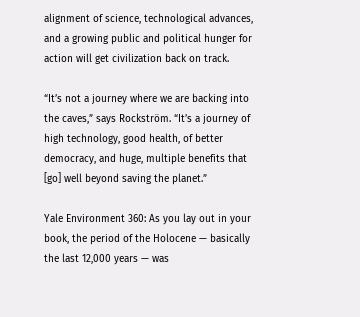alignment of science, technological advances, and a growing public and political hunger for action will get civilization back on track.

“It’s not a journey where we are backing into the caves,” says Rockström. “It’s a journey of high technology, good health, of better democracy, and huge, multiple benefits that [go] well beyond saving the planet.”

Yale Environment 360: As you lay out in your book, the period of the Holocene — basically the last 12,000 years — was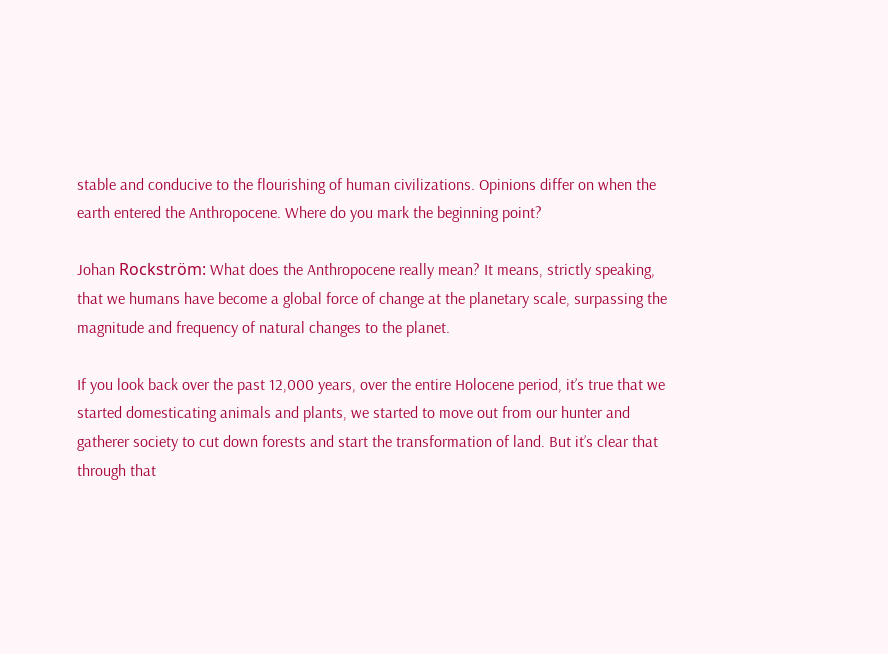stable and conducive to the flourishing of human civilizations. Opinions differ on when the earth entered the Anthropocene. Where do you mark the beginning point?

Johan Rockström: What does the Anthropocene really mean? It means, strictly speaking, that we humans have become a global force of change at the planetary scale, surpassing the magnitude and frequency of natural changes to the planet.

If you look back over the past 12,000 years, over the entire Holocene period, it’s true that we started domesticating animals and plants, we started to move out from our hunter and gatherer society to cut down forests and start the transformation of land. But it’s clear that through that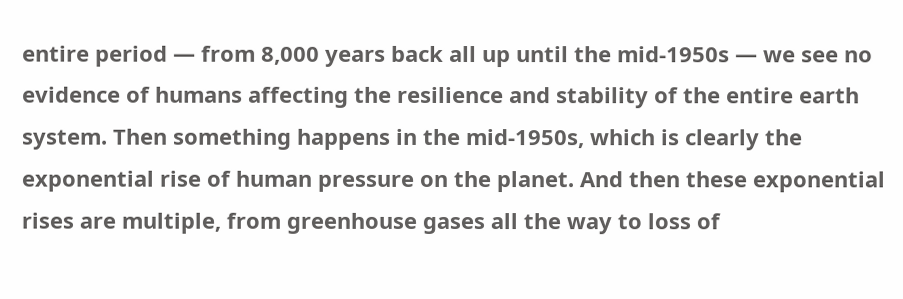entire period — from 8,000 years back all up until the mid-1950s — we see no evidence of humans affecting the resilience and stability of the entire earth system. Then something happens in the mid-1950s, which is clearly the exponential rise of human pressure on the planet. And then these exponential rises are multiple, from greenhouse gases all the way to loss of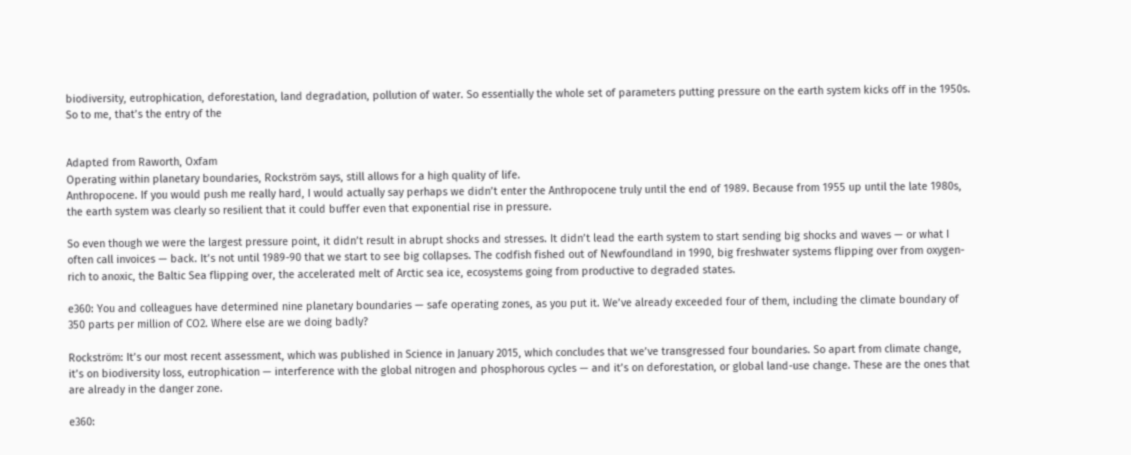biodiversity, eutrophication, deforestation, land degradation, pollution of water. So essentially the whole set of parameters putting pressure on the earth system kicks off in the 1950s. So to me, that’s the entry of the


Adapted from Raworth, Oxfam
Operating within planetary boundaries, Rockström says, still allows for a high quality of life.
Anthropocene. If you would push me really hard, I would actually say perhaps we didn’t enter the Anthropocene truly until the end of 1989. Because from 1955 up until the late 1980s, the earth system was clearly so resilient that it could buffer even that exponential rise in pressure.

So even though we were the largest pressure point, it didn’t result in abrupt shocks and stresses. It didn’t lead the earth system to start sending big shocks and waves — or what I often call invoices — back. It’s not until 1989-90 that we start to see big collapses. The codfish fished out of Newfoundland in 1990, big freshwater systems flipping over from oxygen-rich to anoxic, the Baltic Sea flipping over, the accelerated melt of Arctic sea ice, ecosystems going from productive to degraded states.

e360: You and colleagues have determined nine planetary boundaries — safe operating zones, as you put it. We’ve already exceeded four of them, including the climate boundary of 350 parts per million of CO2. Where else are we doing badly?

Rockström: It’s our most recent assessment, which was published in Science in January 2015, which concludes that we’ve transgressed four boundaries. So apart from climate change, it’s on biodiversity loss, eutrophication — interference with the global nitrogen and phosphorous cycles — and it’s on deforestation, or global land-use change. These are the ones that are already in the danger zone.

e360: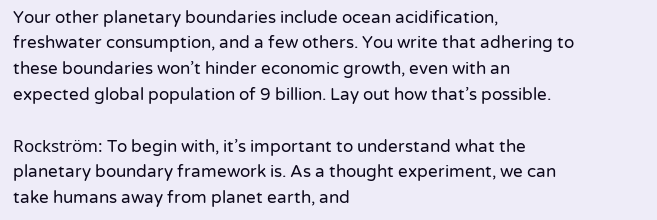Your other planetary boundaries include ocean acidification, freshwater consumption, and a few others. You write that adhering to these boundaries won’t hinder economic growth, even with an expected global population of 9 billion. Lay out how that’s possible.

Rockström: To begin with, it’s important to understand what the planetary boundary framework is. As a thought experiment, we can take humans away from planet earth, and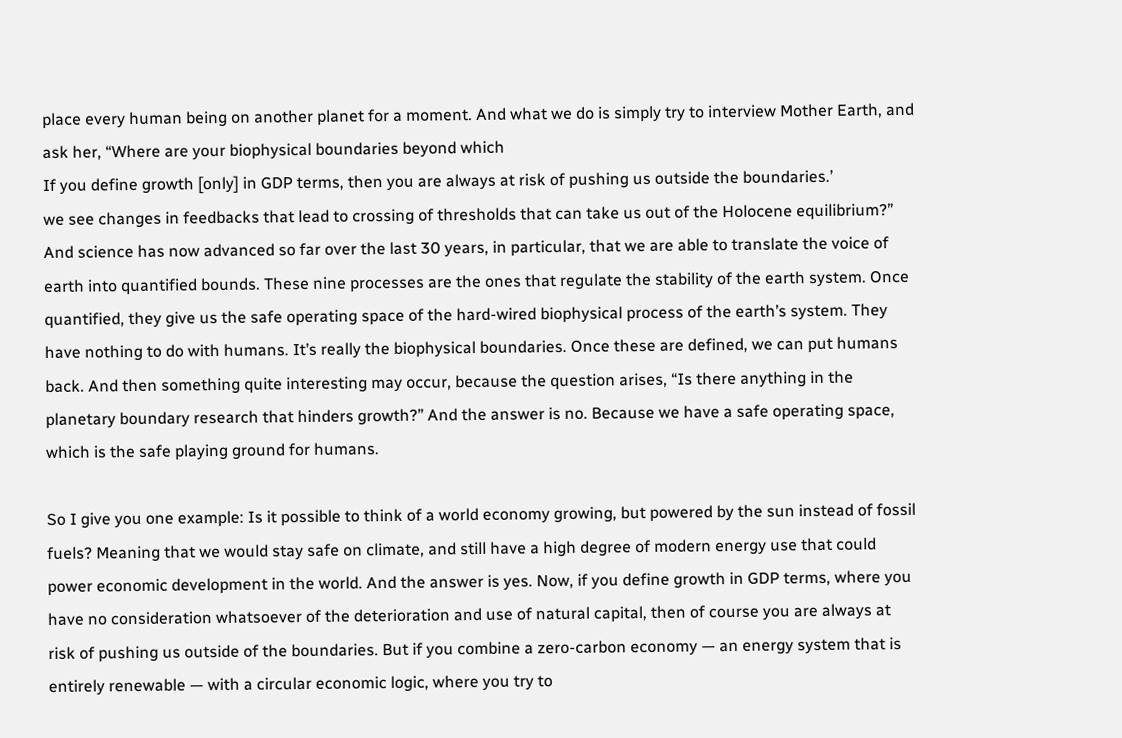place every human being on another planet for a moment. And what we do is simply try to interview Mother Earth, and ask her, “Where are your biophysical boundaries beyond which
If you define growth [only] in GDP terms, then you are always at risk of pushing us outside the boundaries.’
we see changes in feedbacks that lead to crossing of thresholds that can take us out of the Holocene equilibrium?” And science has now advanced so far over the last 30 years, in particular, that we are able to translate the voice of earth into quantified bounds. These nine processes are the ones that regulate the stability of the earth system. Once quantified, they give us the safe operating space of the hard-wired biophysical process of the earth’s system. They have nothing to do with humans. It’s really the biophysical boundaries. Once these are defined, we can put humans back. And then something quite interesting may occur, because the question arises, “Is there anything in the planetary boundary research that hinders growth?” And the answer is no. Because we have a safe operating space, which is the safe playing ground for humans.

So I give you one example: Is it possible to think of a world economy growing, but powered by the sun instead of fossil fuels? Meaning that we would stay safe on climate, and still have a high degree of modern energy use that could power economic development in the world. And the answer is yes. Now, if you define growth in GDP terms, where you have no consideration whatsoever of the deterioration and use of natural capital, then of course you are always at risk of pushing us outside of the boundaries. But if you combine a zero-carbon economy — an energy system that is entirely renewable — with a circular economic logic, where you try to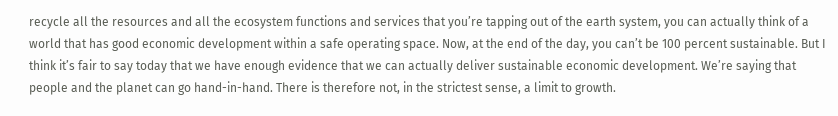recycle all the resources and all the ecosystem functions and services that you’re tapping out of the earth system, you can actually think of a world that has good economic development within a safe operating space. Now, at the end of the day, you can’t be 100 percent sustainable. But I think it’s fair to say today that we have enough evidence that we can actually deliver sustainable economic development. We’re saying that people and the planet can go hand-in-hand. There is therefore not, in the strictest sense, a limit to growth.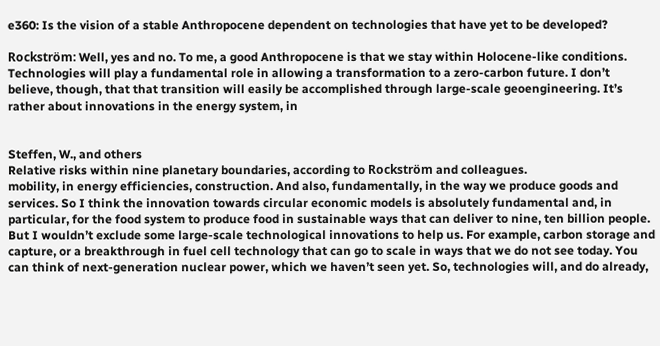e360: Is the vision of a stable Anthropocene dependent on technologies that have yet to be developed?

Rockström: Well, yes and no. To me, a good Anthropocene is that we stay within Holocene-like conditions. Technologies will play a fundamental role in allowing a transformation to a zero-carbon future. I don’t believe, though, that that transition will easily be accomplished through large-scale geoengineering. It’s rather about innovations in the energy system, in


Steffen, W., and others
Relative risks within nine planetary boundaries, according to Rockström and colleagues.
mobility, in energy efficiencies, construction. And also, fundamentally, in the way we produce goods and services. So I think the innovation towards circular economic models is absolutely fundamental and, in particular, for the food system to produce food in sustainable ways that can deliver to nine, ten billion people. But I wouldn’t exclude some large-scale technological innovations to help us. For example, carbon storage and capture, or a breakthrough in fuel cell technology that can go to scale in ways that we do not see today. You can think of next-generation nuclear power, which we haven’t seen yet. So, technologies will, and do already,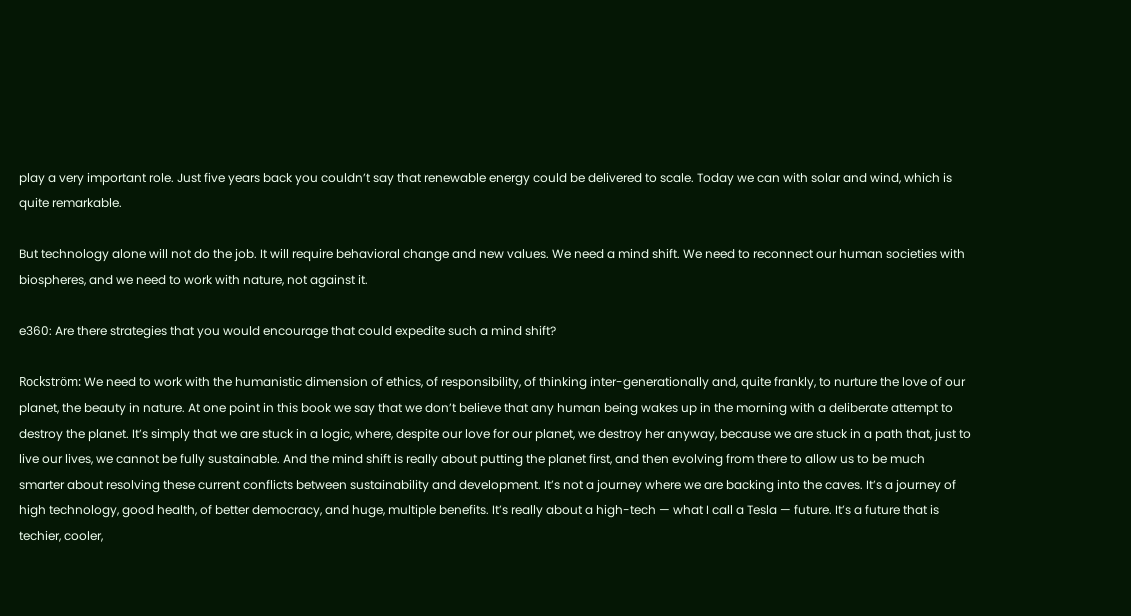play a very important role. Just five years back you couldn’t say that renewable energy could be delivered to scale. Today we can with solar and wind, which is quite remarkable.

But technology alone will not do the job. It will require behavioral change and new values. We need a mind shift. We need to reconnect our human societies with biospheres, and we need to work with nature, not against it.

e360: Are there strategies that you would encourage that could expedite such a mind shift?

Rockström: We need to work with the humanistic dimension of ethics, of responsibility, of thinking inter-generationally and, quite frankly, to nurture the love of our planet, the beauty in nature. At one point in this book we say that we don’t believe that any human being wakes up in the morning with a deliberate attempt to destroy the planet. It’s simply that we are stuck in a logic, where, despite our love for our planet, we destroy her anyway, because we are stuck in a path that, just to live our lives, we cannot be fully sustainable. And the mind shift is really about putting the planet first, and then evolving from there to allow us to be much smarter about resolving these current conflicts between sustainability and development. It’s not a journey where we are backing into the caves. It’s a journey of high technology, good health, of better democracy, and huge, multiple benefits. It’s really about a high-tech — what I call a Tesla — future. It’s a future that is techier, cooler,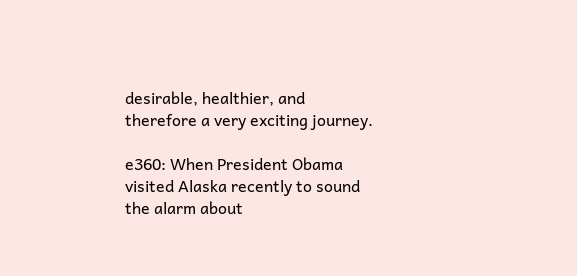desirable, healthier, and therefore a very exciting journey.

e360: When President Obama visited Alaska recently to sound the alarm about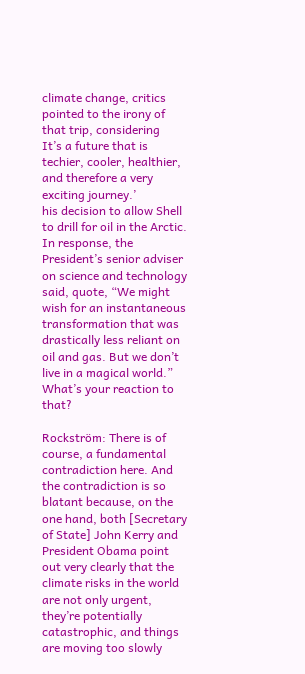climate change, critics pointed to the irony of that trip, considering
It’s a future that is techier, cooler, healthier, and therefore a very exciting journey.’
his decision to allow Shell to drill for oil in the Arctic. In response, the President’s senior adviser on science and technology said, quote, “We might wish for an instantaneous transformation that was drastically less reliant on oil and gas. But we don’t live in a magical world.” What’s your reaction to that?

Rockström: There is of course, a fundamental contradiction here. And the contradiction is so blatant because, on the one hand, both [Secretary of State] John Kerry and President Obama point out very clearly that the climate risks in the world are not only urgent, they’re potentially catastrophic, and things are moving too slowly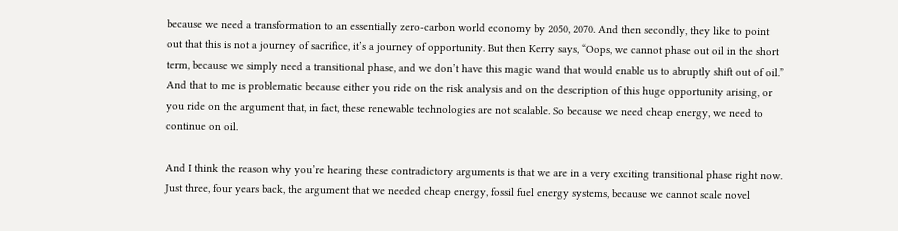because we need a transformation to an essentially zero-carbon world economy by 2050, 2070. And then secondly, they like to point out that this is not a journey of sacrifice, it’s a journey of opportunity. But then Kerry says, “Oops, we cannot phase out oil in the short term, because we simply need a transitional phase, and we don’t have this magic wand that would enable us to abruptly shift out of oil.” And that to me is problematic because either you ride on the risk analysis and on the description of this huge opportunity arising, or you ride on the argument that, in fact, these renewable technologies are not scalable. So because we need cheap energy, we need to continue on oil.

And I think the reason why you’re hearing these contradictory arguments is that we are in a very exciting transitional phase right now. Just three, four years back, the argument that we needed cheap energy, fossil fuel energy systems, because we cannot scale novel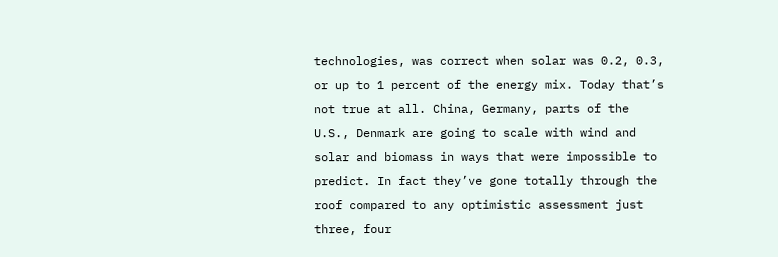technologies, was correct when solar was 0.2, 0.3, or up to 1 percent of the energy mix. Today that’s not true at all. China, Germany, parts of the U.S., Denmark are going to scale with wind and solar and biomass in ways that were impossible to predict. In fact they’ve gone totally through the roof compared to any optimistic assessment just three, four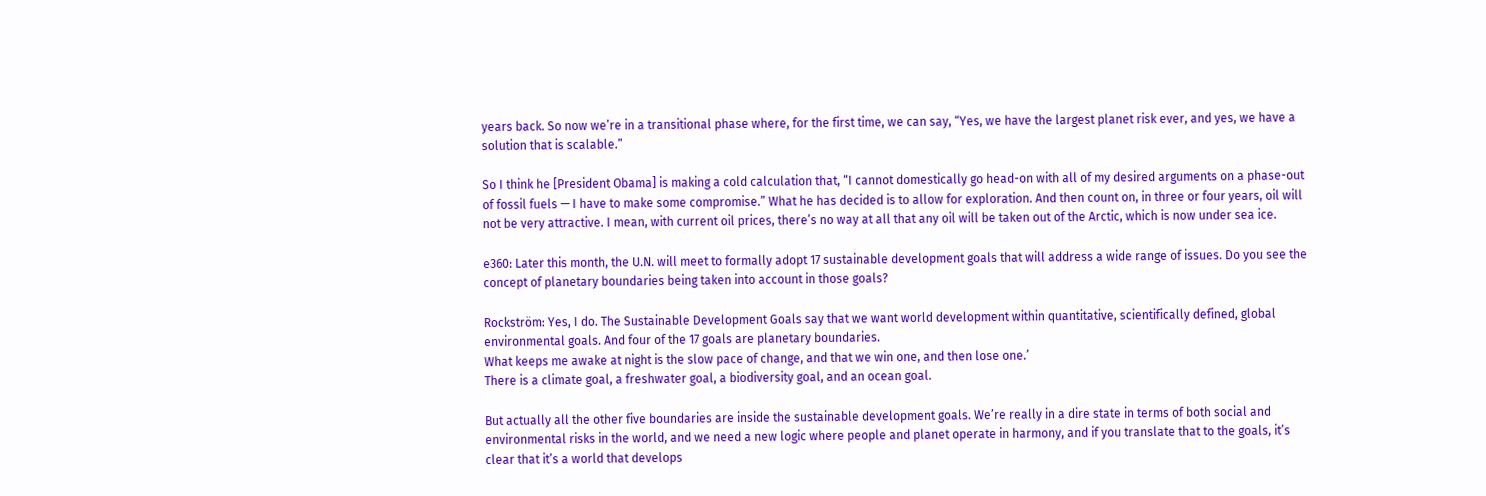years back. So now we’re in a transitional phase where, for the first time, we can say, “Yes, we have the largest planet risk ever, and yes, we have a solution that is scalable.”

So I think he [President Obama] is making a cold calculation that, “I cannot domestically go head-on with all of my desired arguments on a phase-out of fossil fuels — I have to make some compromise.” What he has decided is to allow for exploration. And then count on, in three or four years, oil will not be very attractive. I mean, with current oil prices, there’s no way at all that any oil will be taken out of the Arctic, which is now under sea ice.

e360: Later this month, the U.N. will meet to formally adopt 17 sustainable development goals that will address a wide range of issues. Do you see the concept of planetary boundaries being taken into account in those goals?

Rockström: Yes, I do. The Sustainable Development Goals say that we want world development within quantitative, scientifically defined, global environmental goals. And four of the 17 goals are planetary boundaries.
What keeps me awake at night is the slow pace of change, and that we win one, and then lose one.’
There is a climate goal, a freshwater goal, a biodiversity goal, and an ocean goal.

But actually all the other five boundaries are inside the sustainable development goals. We’re really in a dire state in terms of both social and environmental risks in the world, and we need a new logic where people and planet operate in harmony, and if you translate that to the goals, it’s clear that it’s a world that develops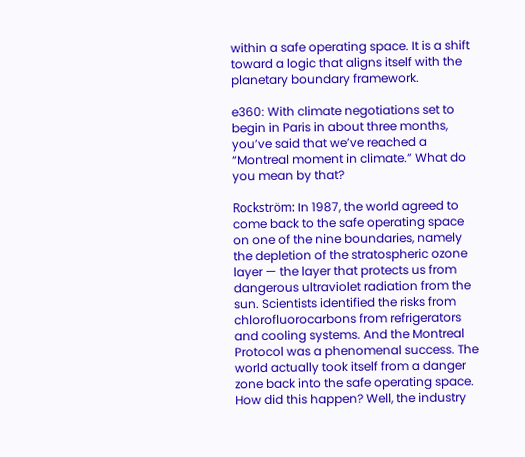within a safe operating space. It is a shift toward a logic that aligns itself with the planetary boundary framework.

e360: With climate negotiations set to begin in Paris in about three months, you’ve said that we’ve reached a “Montreal moment in climate.” What do you mean by that?

Rockström: In 1987, the world agreed to come back to the safe operating space on one of the nine boundaries, namely the depletion of the stratospheric ozone layer — the layer that protects us from dangerous ultraviolet radiation from the sun. Scientists identified the risks from chlorofluorocarbons from refrigerators and cooling systems. And the Montreal Protocol was a phenomenal success. The world actually took itself from a danger zone back into the safe operating space. How did this happen? Well, the industry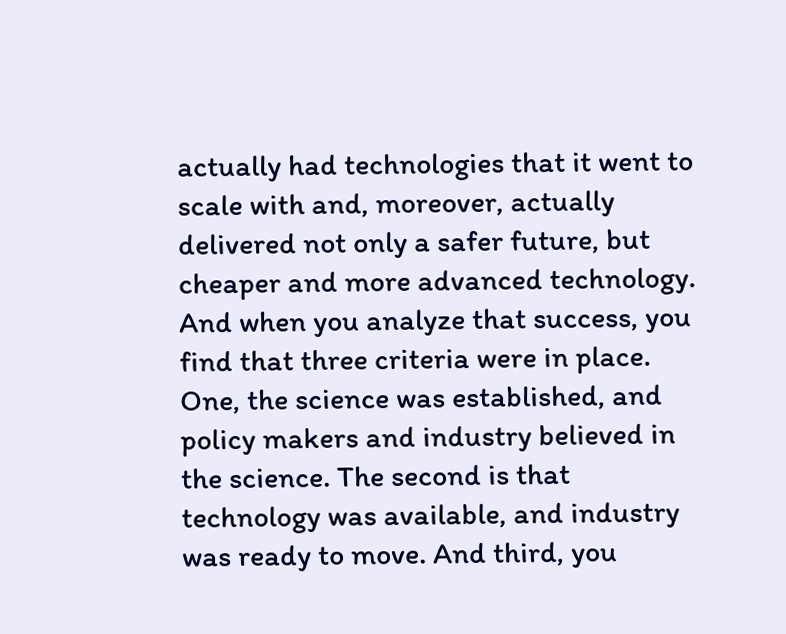actually had technologies that it went to scale with and, moreover, actually delivered not only a safer future, but cheaper and more advanced technology. And when you analyze that success, you find that three criteria were in place. One, the science was established, and policy makers and industry believed in the science. The second is that technology was available, and industry was ready to move. And third, you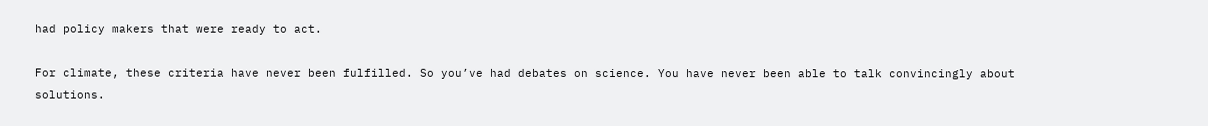had policy makers that were ready to act.

For climate, these criteria have never been fulfilled. So you’ve had debates on science. You have never been able to talk convincingly about solutions.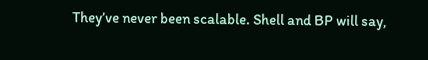They’ve never been scalable. Shell and BP will say,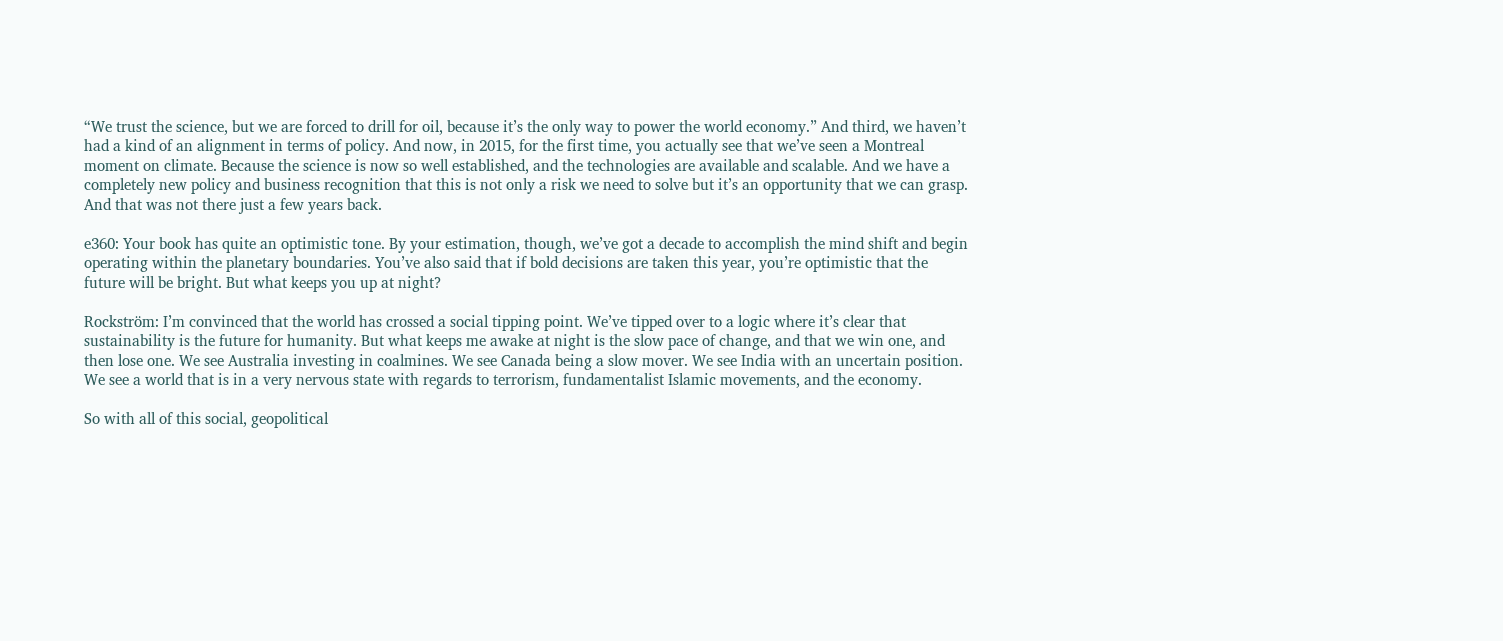“We trust the science, but we are forced to drill for oil, because it’s the only way to power the world economy.” And third, we haven’t had a kind of an alignment in terms of policy. And now, in 2015, for the first time, you actually see that we’ve seen a Montreal moment on climate. Because the science is now so well established, and the technologies are available and scalable. And we have a completely new policy and business recognition that this is not only a risk we need to solve but it’s an opportunity that we can grasp. And that was not there just a few years back.

e360: Your book has quite an optimistic tone. By your estimation, though, we’ve got a decade to accomplish the mind shift and begin operating within the planetary boundaries. You’ve also said that if bold decisions are taken this year, you’re optimistic that the future will be bright. But what keeps you up at night?

Rockström: I’m convinced that the world has crossed a social tipping point. We’ve tipped over to a logic where it’s clear that sustainability is the future for humanity. But what keeps me awake at night is the slow pace of change, and that we win one, and then lose one. We see Australia investing in coalmines. We see Canada being a slow mover. We see India with an uncertain position. We see a world that is in a very nervous state with regards to terrorism, fundamentalist Islamic movements, and the economy.

So with all of this social, geopolitical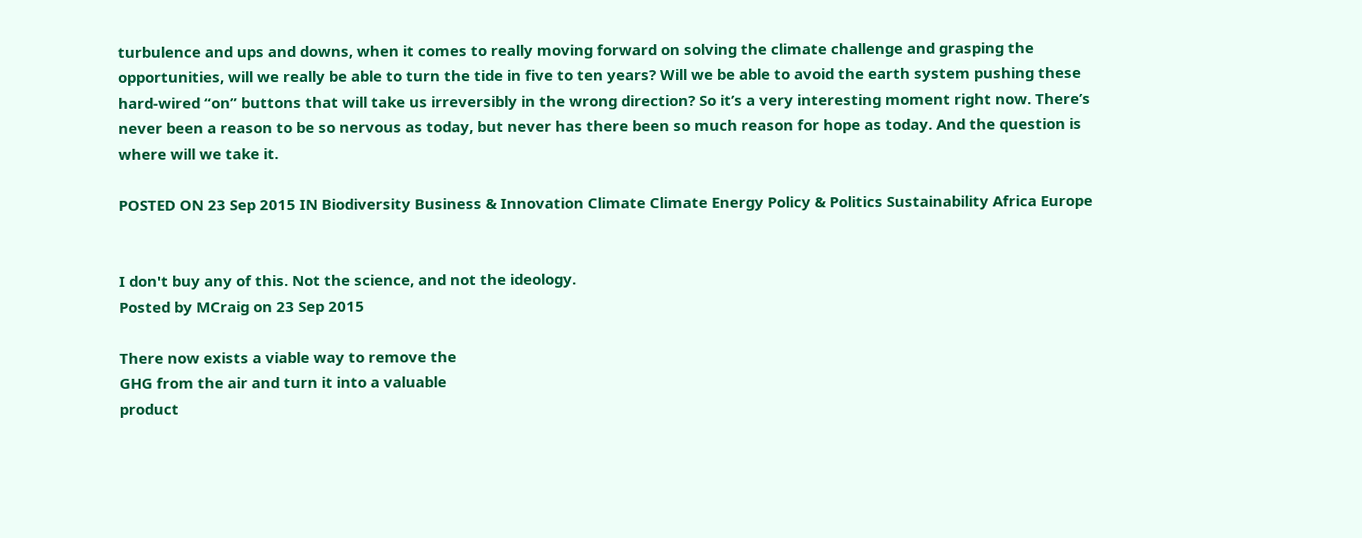turbulence and ups and downs, when it comes to really moving forward on solving the climate challenge and grasping the opportunities, will we really be able to turn the tide in five to ten years? Will we be able to avoid the earth system pushing these hard-wired “on” buttons that will take us irreversibly in the wrong direction? So it’s a very interesting moment right now. There’s never been a reason to be so nervous as today, but never has there been so much reason for hope as today. And the question is where will we take it.

POSTED ON 23 Sep 2015 IN Biodiversity Business & Innovation Climate Climate Energy Policy & Politics Sustainability Africa Europe


I don't buy any of this. Not the science, and not the ideology.
Posted by MCraig on 23 Sep 2015

There now exists a viable way to remove the
GHG from the air and turn it into a valuable
product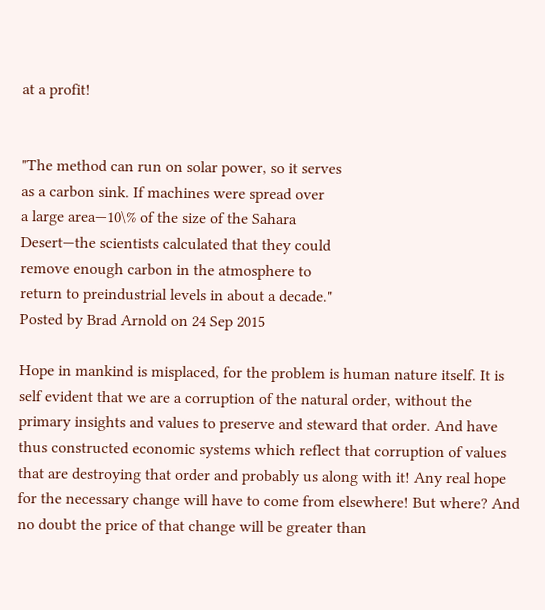at a profit!


"The method can run on solar power, so it serves
as a carbon sink. If machines were spread over
a large area—10\% of the size of the Sahara
Desert—the scientists calculated that they could
remove enough carbon in the atmosphere to
return to preindustrial levels in about a decade."
Posted by Brad Arnold on 24 Sep 2015

Hope in mankind is misplaced, for the problem is human nature itself. It is self evident that we are a corruption of the natural order, without the primary insights and values to preserve and steward that order. And have thus constructed economic systems which reflect that corruption of values that are destroying that order and probably us along with it! Any real hope for the necessary change will have to come from elsewhere! But where? And no doubt the price of that change will be greater than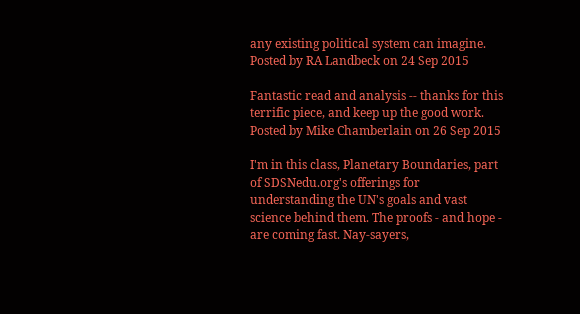any existing political system can imagine.
Posted by RA Landbeck on 24 Sep 2015

Fantastic read and analysis -- thanks for this terrific piece, and keep up the good work.
Posted by Mike Chamberlain on 26 Sep 2015

I'm in this class, Planetary Boundaries, part of SDSNedu.org's offerings for understanding the UN's goals and vast science behind them. The proofs - and hope - are coming fast. Nay-sayers,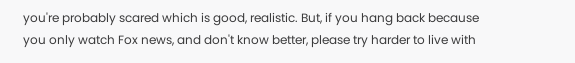you're probably scared which is good, realistic. But, if you hang back because you only watch Fox news, and don't know better, please try harder to live with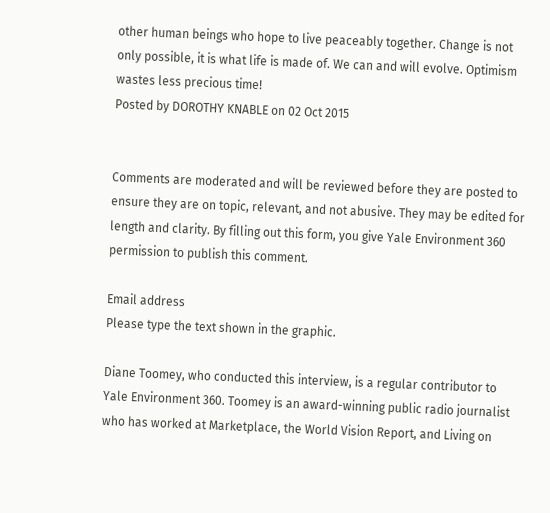other human beings who hope to live peaceably together. Change is not only possible, it is what life is made of. We can and will evolve. Optimism wastes less precious time!
Posted by DOROTHY KNABLE on 02 Oct 2015


Comments are moderated and will be reviewed before they are posted to ensure they are on topic, relevant, and not abusive. They may be edited for length and clarity. By filling out this form, you give Yale Environment 360 permission to publish this comment.

Email address
Please type the text shown in the graphic.

Diane Toomey, who conducted this interview, is a regular contributor to Yale Environment 360. Toomey is an award-winning public radio journalist who has worked at Marketplace, the World Vision Report, and Living on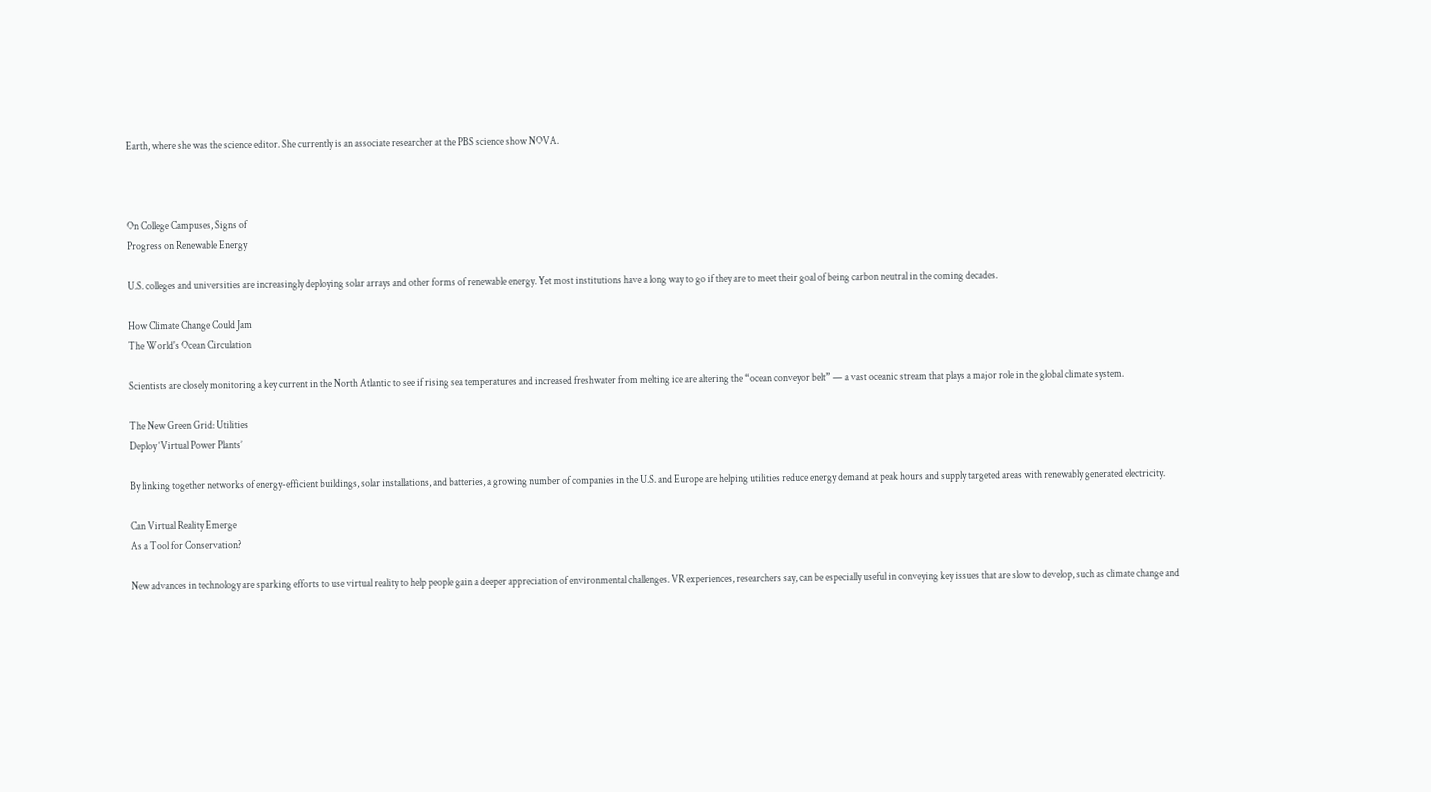Earth, where she was the science editor. She currently is an associate researcher at the PBS science show NOVA.



On College Campuses, Signs of
Progress on Renewable Energy

U.S. colleges and universities are increasingly deploying solar arrays and other forms of renewable energy. Yet most institutions have a long way to go if they are to meet their goal of being carbon neutral in the coming decades.

How Climate Change Could Jam
The World's Ocean Circulation

Scientists are closely monitoring a key current in the North Atlantic to see if rising sea temperatures and increased freshwater from melting ice are altering the “ocean conveyor belt” — a vast oceanic stream that plays a major role in the global climate system.

The New Green Grid: Utilities
Deploy ‘Virtual Power Plants’

By linking together networks of energy-efficient buildings, solar installations, and batteries, a growing number of companies in the U.S. and Europe are helping utilities reduce energy demand at peak hours and supply targeted areas with renewably generated electricity.

Can Virtual Reality Emerge
As a Tool for Conservation?

New advances in technology are sparking efforts to use virtual reality to help people gain a deeper appreciation of environmental challenges. VR experiences, researchers say, can be especially useful in conveying key issues that are slow to develop, such as climate change and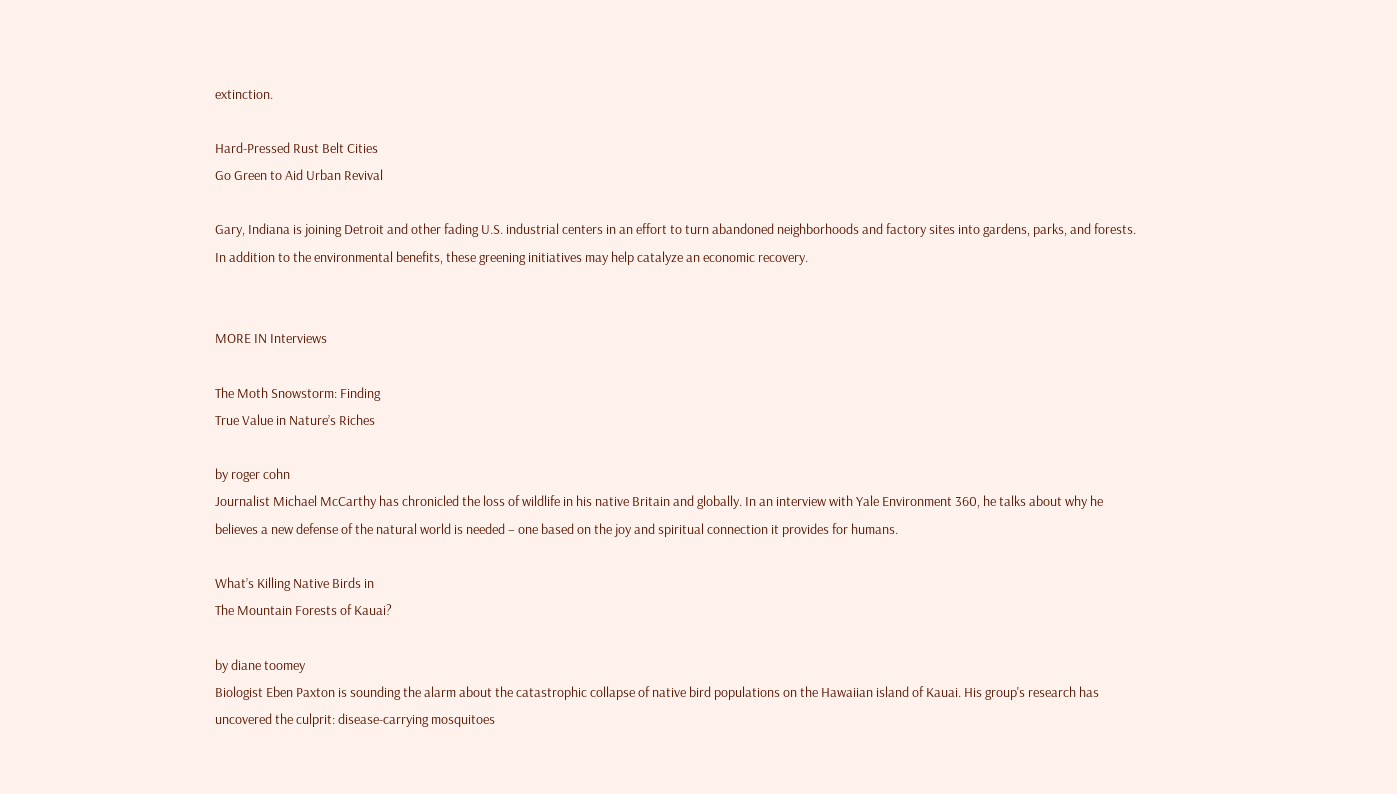extinction.

Hard-Pressed Rust Belt Cities
Go Green to Aid Urban Revival

Gary, Indiana is joining Detroit and other fading U.S. industrial centers in an effort to turn abandoned neighborhoods and factory sites into gardens, parks, and forests. In addition to the environmental benefits, these greening initiatives may help catalyze an economic recovery.


MORE IN Interviews

The Moth Snowstorm: Finding
True Value in Nature’s Riches

by roger cohn
Journalist Michael McCarthy has chronicled the loss of wildlife in his native Britain and globally. In an interview with Yale Environment 360, he talks about why he believes a new defense of the natural world is needed – one based on the joy and spiritual connection it provides for humans.

What’s Killing Native Birds in
The Mountain Forests of Kauai?

by diane toomey
Biologist Eben Paxton is sounding the alarm about the catastrophic collapse of native bird populations on the Hawaiian island of Kauai. His group's research has uncovered the culprit: disease-carrying mosquitoes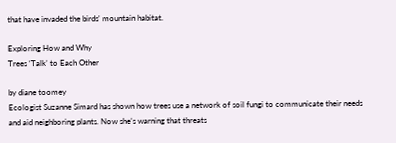that have invaded the birds' mountain habitat.

Exploring How and Why
Trees ‘Talk’ to Each Other

by diane toomey
Ecologist Suzanne Simard has shown how trees use a network of soil fungi to communicate their needs and aid neighboring plants. Now she’s warning that threats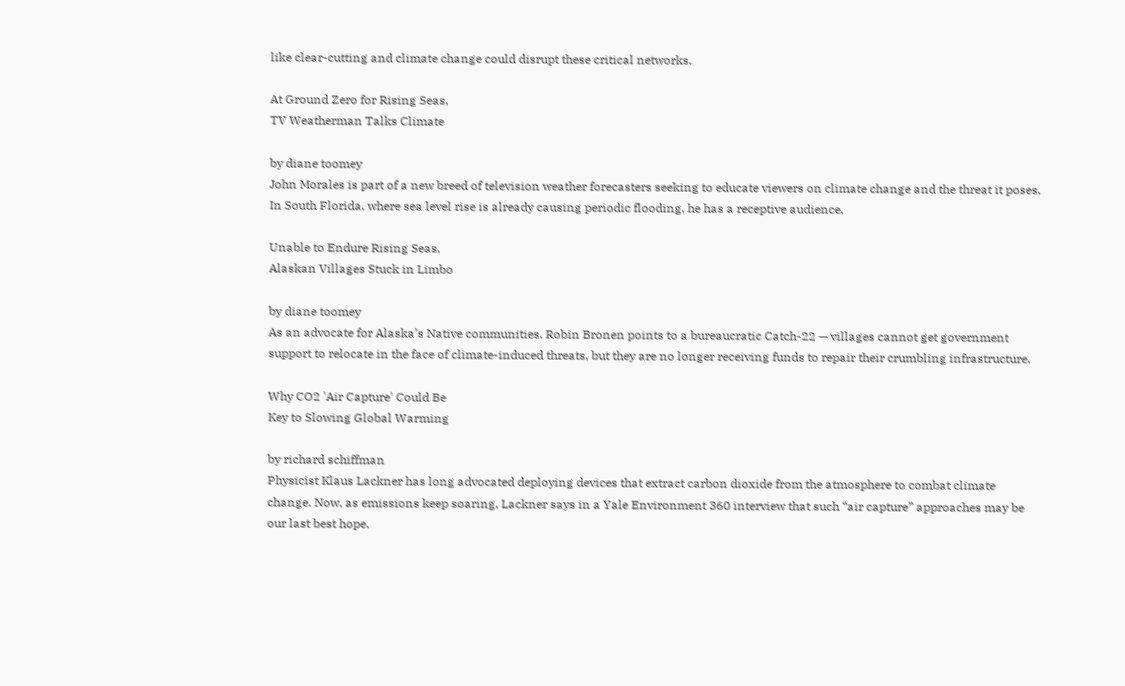like clear-cutting and climate change could disrupt these critical networks.

At Ground Zero for Rising Seas,
TV Weatherman Talks Climate

by diane toomey
John Morales is part of a new breed of television weather forecasters seeking to educate viewers on climate change and the threat it poses. In South Florida, where sea level rise is already causing periodic flooding, he has a receptive audience.

Unable to Endure Rising Seas,
Alaskan Villages Stuck in Limbo

by diane toomey
As an advocate for Alaska’s Native communities, Robin Bronen points to a bureaucratic Catch-22 — villages cannot get government support to relocate in the face of climate-induced threats, but they are no longer receiving funds to repair their crumbling infrastructure.

Why CO2 'Air Capture' Could Be
Key to Slowing Global Warming

by richard schiffman
Physicist Klaus Lackner has long advocated deploying devices that extract carbon dioxide from the atmosphere to combat climate change. Now, as emissions keep soaring, Lackner says in a Yale Environment 360 interview that such “air capture” approaches may be our last best hope.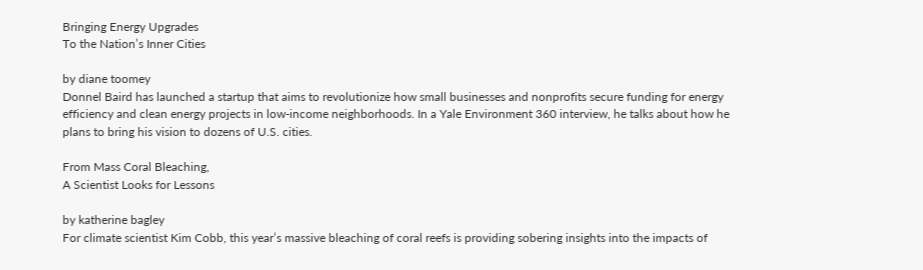Bringing Energy Upgrades
To the Nation’s Inner Cities

by diane toomey
Donnel Baird has launched a startup that aims to revolutionize how small businesses and nonprofits secure funding for energy efficiency and clean energy projects in low-income neighborhoods. In a Yale Environment 360 interview, he talks about how he plans to bring his vision to dozens of U.S. cities.

From Mass Coral Bleaching,
A Scientist Looks for Lessons

by katherine bagley
For climate scientist Kim Cobb, this year’s massive bleaching of coral reefs is providing sobering insights into the impacts of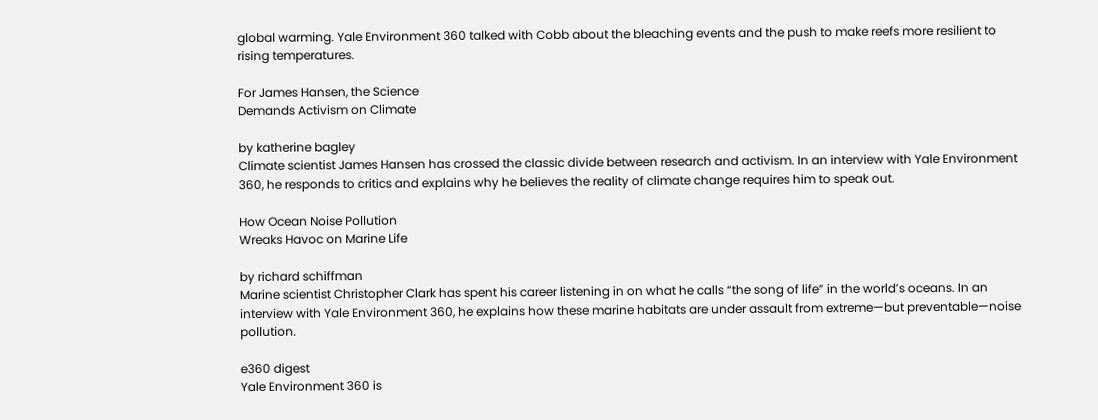global warming. Yale Environment 360 talked with Cobb about the bleaching events and the push to make reefs more resilient to rising temperatures.

For James Hansen, the Science
Demands Activism on Climate

by katherine bagley
Climate scientist James Hansen has crossed the classic divide between research and activism. In an interview with Yale Environment 360, he responds to critics and explains why he believes the reality of climate change requires him to speak out.

How Ocean Noise Pollution
Wreaks Havoc on Marine Life

by richard schiffman
Marine scientist Christopher Clark has spent his career listening in on what he calls “the song of life” in the world’s oceans. In an interview with Yale Environment 360, he explains how these marine habitats are under assault from extreme—but preventable—noise pollution.

e360 digest
Yale Environment 360 is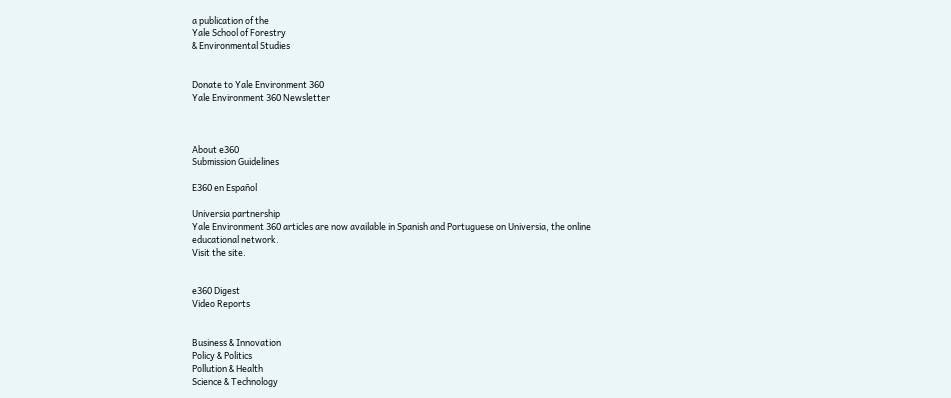a publication of the
Yale School of Forestry
& Environmental Studies


Donate to Yale Environment 360
Yale Environment 360 Newsletter



About e360
Submission Guidelines

E360 en Español

Universia partnership
Yale Environment 360 articles are now available in Spanish and Portuguese on Universia, the online educational network.
Visit the site.


e360 Digest
Video Reports


Business & Innovation
Policy & Politics
Pollution & Health
Science & Technology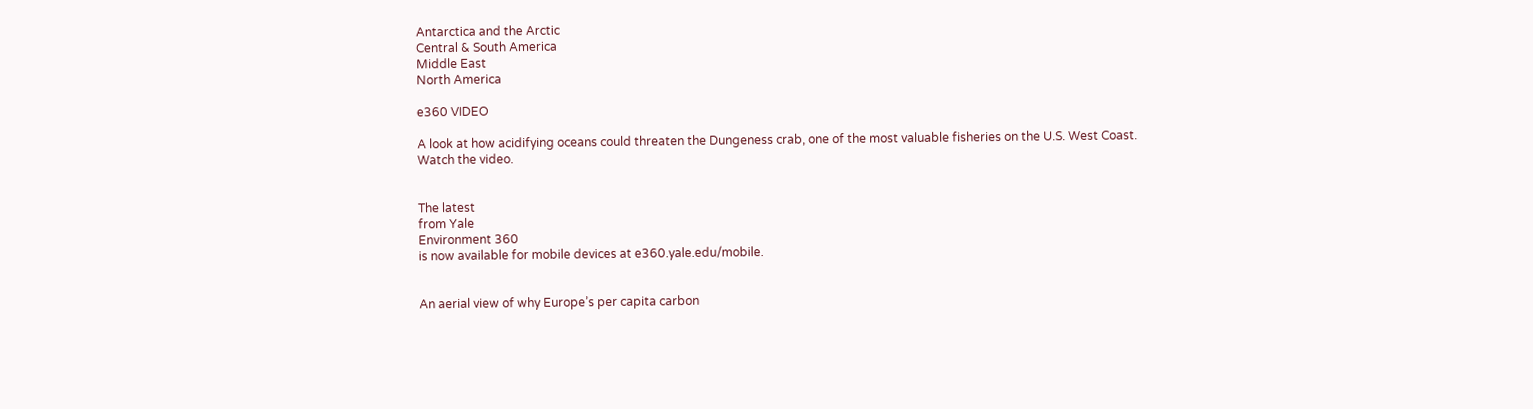Antarctica and the Arctic
Central & South America
Middle East
North America

e360 VIDEO

A look at how acidifying oceans could threaten the Dungeness crab, one of the most valuable fisheries on the U.S. West Coast.
Watch the video.


The latest
from Yale
Environment 360
is now available for mobile devices at e360.yale.edu/mobile.


An aerial view of why Europe’s per capita carbon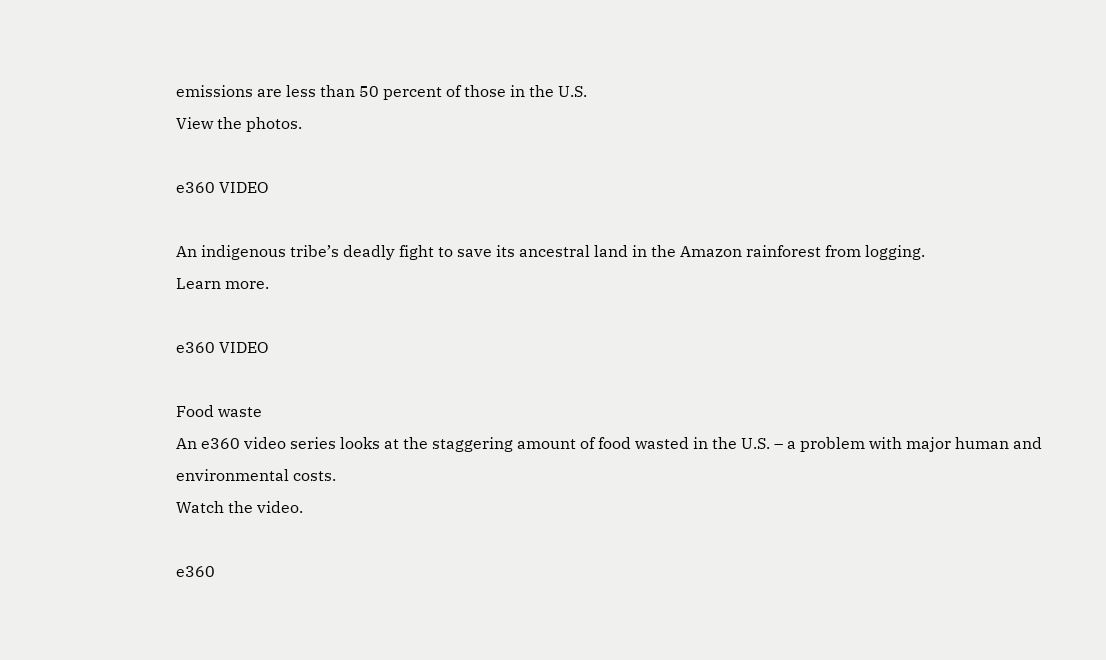emissions are less than 50 percent of those in the U.S.
View the photos.

e360 VIDEO

An indigenous tribe’s deadly fight to save its ancestral land in the Amazon rainforest from logging.
Learn more.

e360 VIDEO

Food waste
An e360 video series looks at the staggering amount of food wasted in the U.S. – a problem with major human and environmental costs.
Watch the video.

e360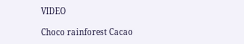VIDEO

Choco rainforest Cacao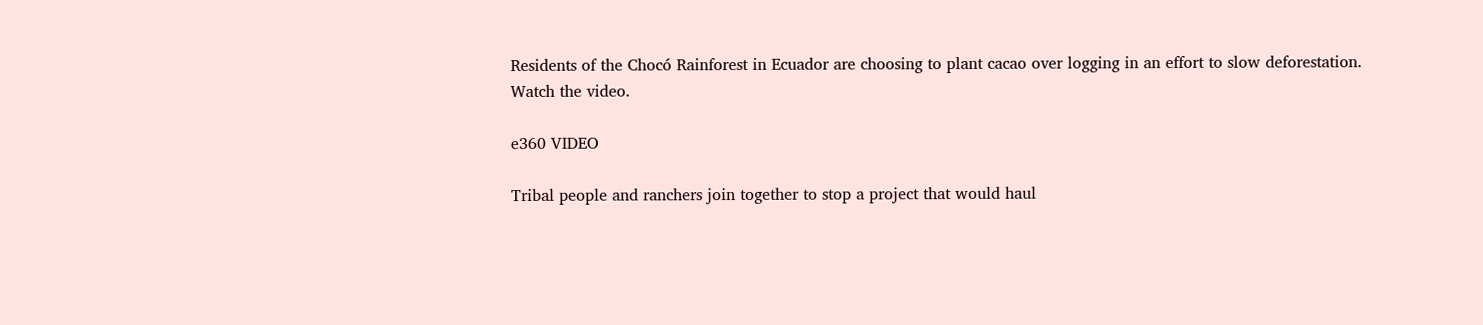Residents of the Chocó Rainforest in Ecuador are choosing to plant cacao over logging in an effort to slow deforestation.
Watch the video.

e360 VIDEO

Tribal people and ranchers join together to stop a project that would haul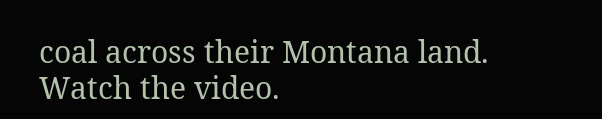coal across their Montana land.
Watch the video.